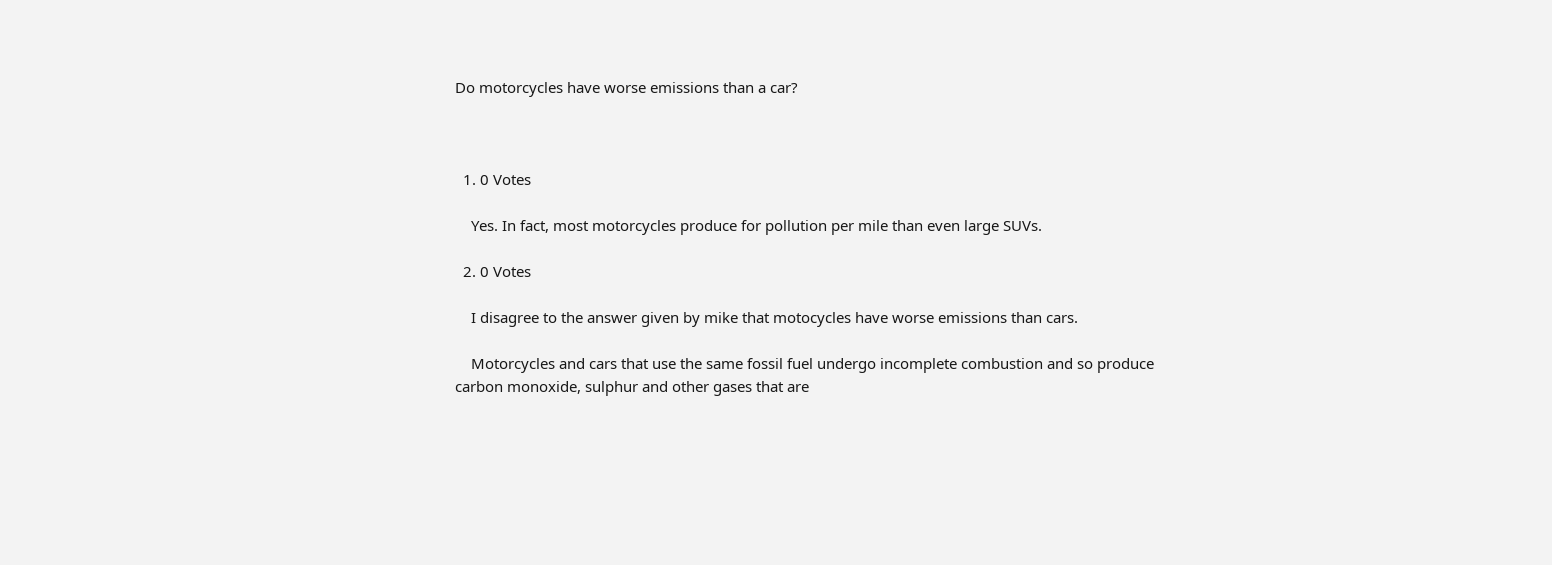Do motorcycles have worse emissions than a car?



  1. 0 Votes

    Yes. In fact, most motorcycles produce for pollution per mile than even large SUVs.

  2. 0 Votes

    I disagree to the answer given by mike that motocycles have worse emissions than cars.

    Motorcycles and cars that use the same fossil fuel undergo incomplete combustion and so produce carbon monoxide, sulphur and other gases that are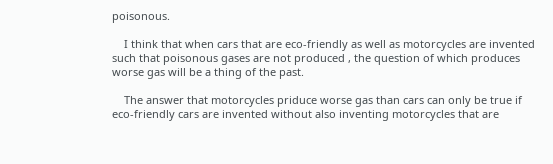poisonous.

    I think that when cars that are eco-friendly as well as motorcycles are invented such that poisonous gases are not produced , the question of which produces worse gas will be a thing of the past.

    The answer that motorcycles priduce worse gas than cars can only be true if eco-friendly cars are invented without also inventing motorcycles that are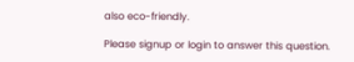also eco-friendly.

Please signup or login to answer this question.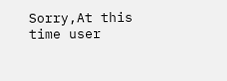Sorry,At this time user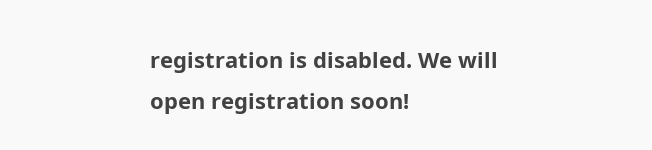registration is disabled. We will open registration soon!